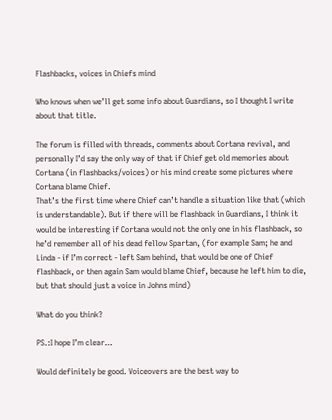Flashbacks, voices in Chiefs mind

Who knows when we’ll get some info about Guardians, so I thought I write about that title.

The forum is filled with threads, comments about Cortana revival, and personally I’d say the only way of that if Chief get old memories about Cortana (in flashbacks/voices) or his mind create some pictures where Cortana blame Chief.
That’s the first time where Chief can’t handle a situation like that (which is understandable). But if there will be flashback in Guardians, I think it would be interesting if Cortana would not the only one in his flashback, so he’d remember all of his dead fellow Spartan, (for example Sam; he and Linda - if I’m correct - left Sam behind, that would be one of Chief flashback, or then again Sam would blame Chief, because he left him to die, but that should just a voice in Johns mind)

What do you think?

PS.:I hope I’m clear…

Would definitely be good. Voiceovers are the best way to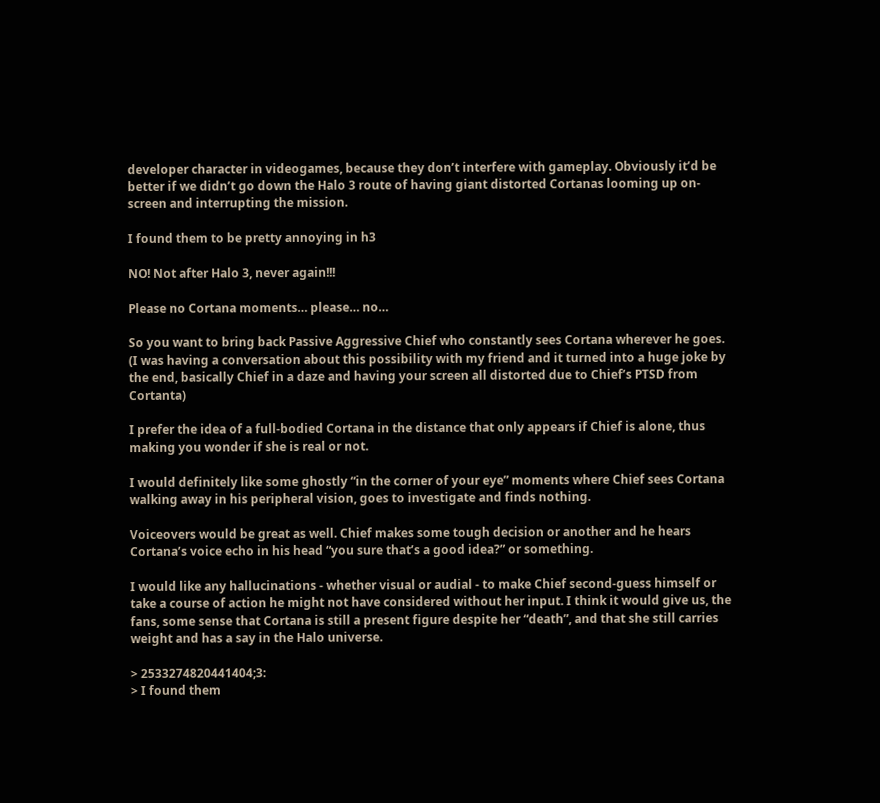developer character in videogames, because they don’t interfere with gameplay. Obviously it’d be better if we didn’t go down the Halo 3 route of having giant distorted Cortanas looming up on-screen and interrupting the mission.

I found them to be pretty annoying in h3

NO! Not after Halo 3, never again!!!

Please no Cortana moments… please… no…

So you want to bring back Passive Aggressive Chief who constantly sees Cortana wherever he goes. (I was having a conversation about this possibility with my friend and it turned into a huge joke by the end, basically Chief in a daze and having your screen all distorted due to Chief’s PTSD from Cortanta)

I prefer the idea of a full-bodied Cortana in the distance that only appears if Chief is alone, thus making you wonder if she is real or not.

I would definitely like some ghostly “in the corner of your eye” moments where Chief sees Cortana walking away in his peripheral vision, goes to investigate and finds nothing.

Voiceovers would be great as well. Chief makes some tough decision or another and he hears Cortana’s voice echo in his head “you sure that’s a good idea?” or something.

I would like any hallucinations - whether visual or audial - to make Chief second-guess himself or take a course of action he might not have considered without her input. I think it would give us, the fans, some sense that Cortana is still a present figure despite her “death”, and that she still carries weight and has a say in the Halo universe.

> 2533274820441404;3:
> I found them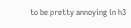to be pretty annoying in h3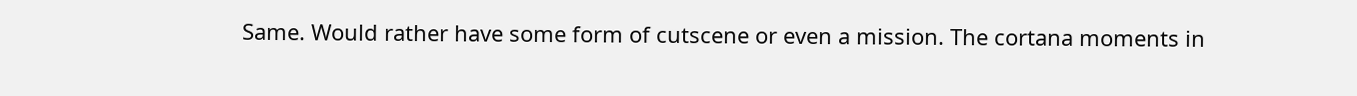Same. Would rather have some form of cutscene or even a mission. The cortana moments in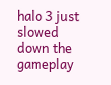halo 3 just slowed down the gameplay